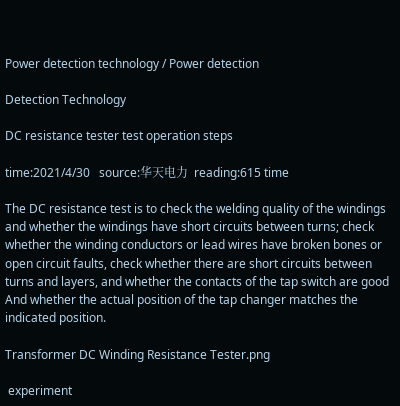Power detection technology / Power detection

Detection Technology

DC resistance tester test operation steps

time:2021/4/30   source:华天电力  reading:615 time

The DC resistance test is to check the welding quality of the windings and whether the windings have short circuits between turns; check whether the winding conductors or lead wires have broken bones or open circuit faults, check whether there are short circuits between turns and layers, and whether the contacts of the tap switch are good And whether the actual position of the tap changer matches the indicated position.

Transformer DC Winding Resistance Tester.png

 experiment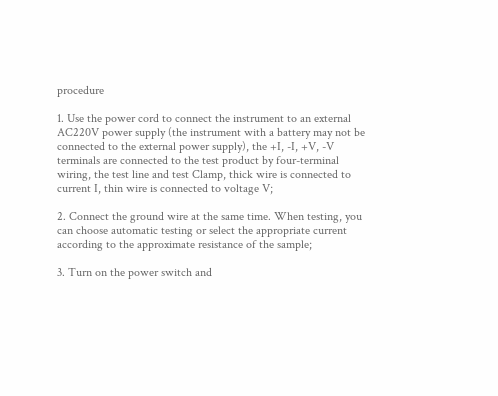procedure

1. Use the power cord to connect the instrument to an external AC220V power supply (the instrument with a battery may not be connected to the external power supply), the +I, -I, +V, -V terminals are connected to the test product by four-terminal wiring, the test line and test Clamp, thick wire is connected to current I, thin wire is connected to voltage V;

2. Connect the ground wire at the same time. When testing, you can choose automatic testing or select the appropriate current according to the approximate resistance of the sample;

3. Turn on the power switch and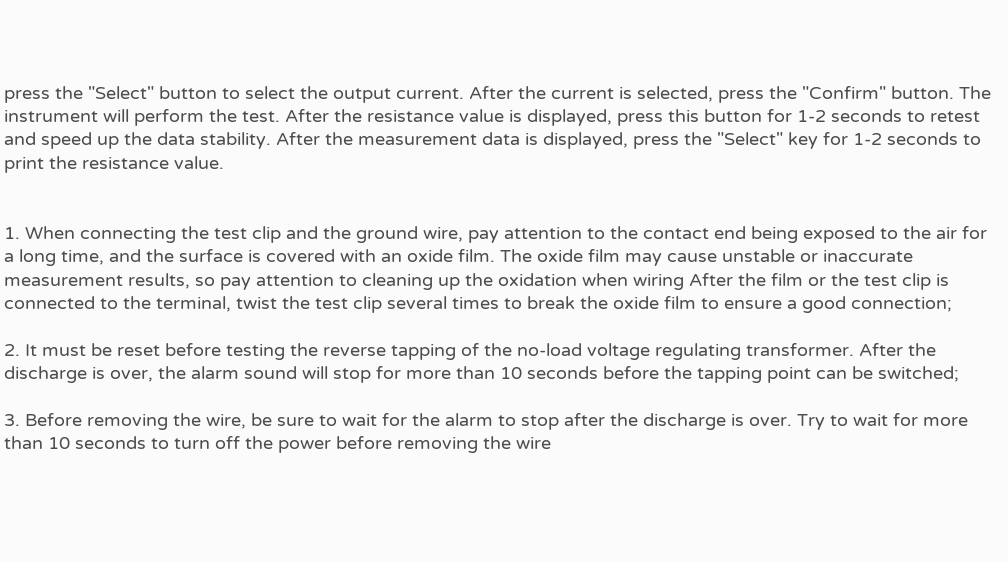press the "Select" button to select the output current. After the current is selected, press the "Confirm" button. The instrument will perform the test. After the resistance value is displayed, press this button for 1-2 seconds to retest and speed up the data stability. After the measurement data is displayed, press the "Select" key for 1-2 seconds to print the resistance value.


1. When connecting the test clip and the ground wire, pay attention to the contact end being exposed to the air for a long time, and the surface is covered with an oxide film. The oxide film may cause unstable or inaccurate measurement results, so pay attention to cleaning up the oxidation when wiring After the film or the test clip is connected to the terminal, twist the test clip several times to break the oxide film to ensure a good connection;

2. It must be reset before testing the reverse tapping of the no-load voltage regulating transformer. After the discharge is over, the alarm sound will stop for more than 10 seconds before the tapping point can be switched;

3. Before removing the wire, be sure to wait for the alarm to stop after the discharge is over. Try to wait for more than 10 seconds to turn off the power before removing the wire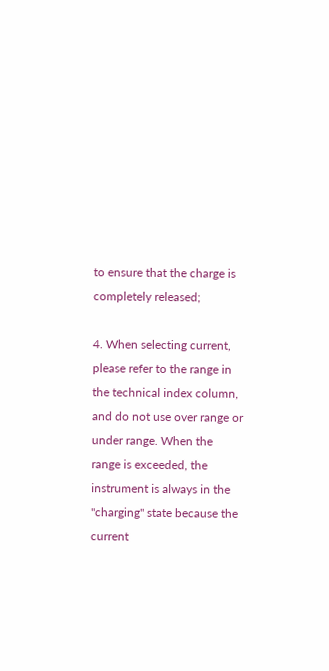to ensure that the charge is completely released;

4. When selecting current, please refer to the range in the technical index column, and do not use over range or under range. When the range is exceeded, the instrument is always in the "charging" state because the current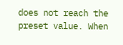does not reach the preset value. When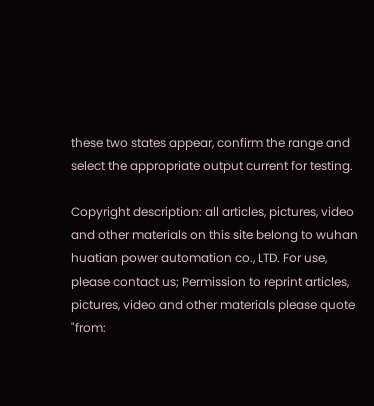these two states appear, confirm the range and select the appropriate output current for testing.

Copyright description: all articles, pictures, video and other materials on this site belong to wuhan huatian power automation co., LTD. For use, please contact us; Permission to reprint articles, pictures, video and other materials please quote "from: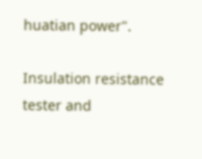huatian power".

Insulation resistance tester and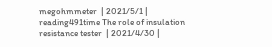megohmmeter  | 2021/5/1 | reading491time The role of insulation resistance tester  | 2021/4/30 |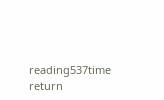reading537time return